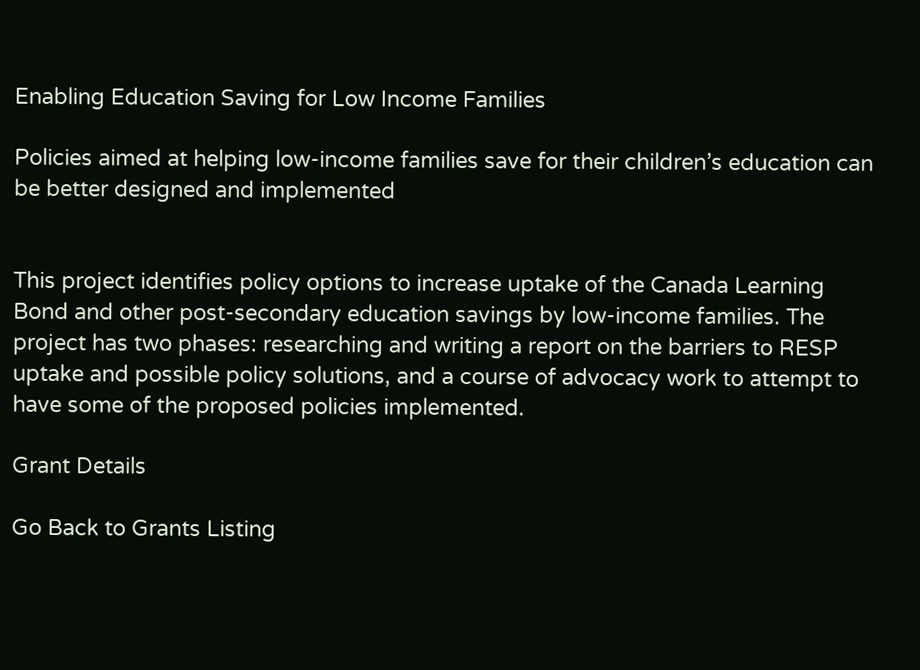Enabling Education Saving for Low Income Families

Policies aimed at helping low-income families save for their children’s education can be better designed and implemented


This project identifies policy options to increase uptake of the Canada Learning Bond and other post-secondary education savings by low-income families. The project has two phases: researching and writing a report on the barriers to RESP uptake and possible policy solutions, and a course of advocacy work to attempt to have some of the proposed policies implemented.

Grant Details

Go Back to Grants Listing